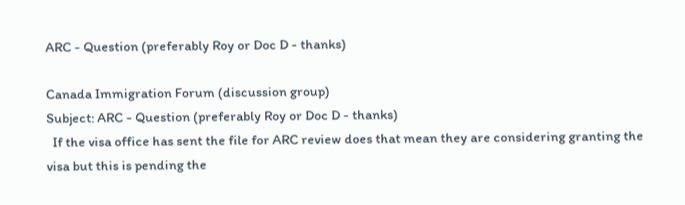ARC - Question (preferably Roy or Doc D - thanks)

Canada Immigration Forum (discussion group)
Subject: ARC - Question (preferably Roy or Doc D - thanks)
  If the visa office has sent the file for ARC review does that mean they are considering granting the visa but this is pending the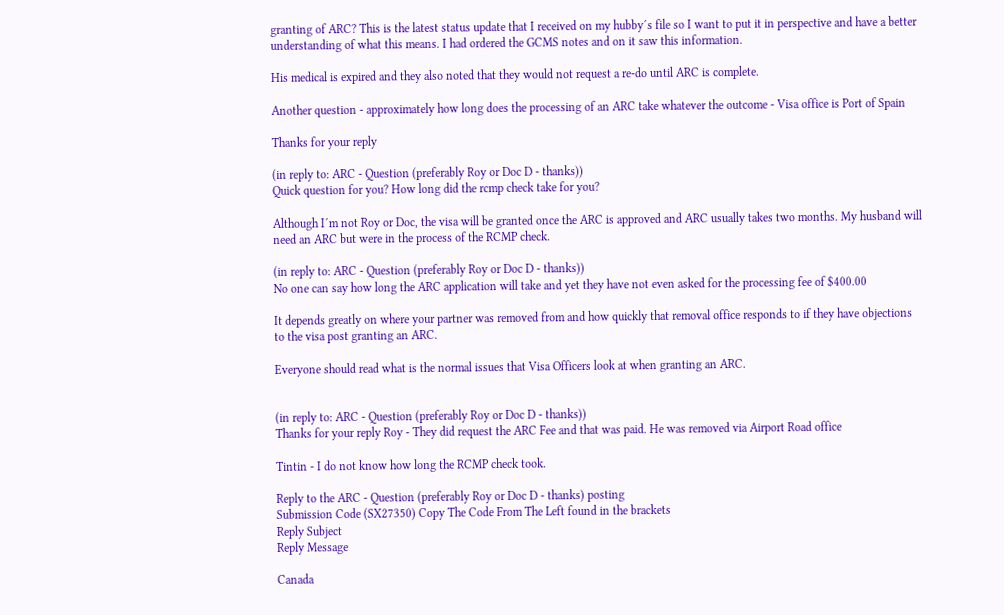granting of ARC? This is the latest status update that I received on my hubby´s file so I want to put it in perspective and have a better understanding of what this means. I had ordered the GCMS notes and on it saw this information.

His medical is expired and they also noted that they would not request a re-do until ARC is complete.

Another question - approximately how long does the processing of an ARC take whatever the outcome - Visa office is Port of Spain

Thanks for your reply

(in reply to: ARC - Question (preferably Roy or Doc D - thanks))
Quick question for you? How long did the rcmp check take for you?

Although I´m not Roy or Doc, the visa will be granted once the ARC is approved and ARC usually takes two months. My husband will need an ARC but were in the process of the RCMP check.

(in reply to: ARC - Question (preferably Roy or Doc D - thanks))
No one can say how long the ARC application will take and yet they have not even asked for the processing fee of $400.00

It depends greatly on where your partner was removed from and how quickly that removal office responds to if they have objections to the visa post granting an ARC.

Everyone should read what is the normal issues that Visa Officers look at when granting an ARC.


(in reply to: ARC - Question (preferably Roy or Doc D - thanks))
Thanks for your reply Roy - They did request the ARC Fee and that was paid. He was removed via Airport Road office

Tintin - I do not know how long the RCMP check took.

Reply to the ARC - Question (preferably Roy or Doc D - thanks) posting
Submission Code (SX27350) Copy The Code From The Left found in the brackets
Reply Subject
Reply Message

Canada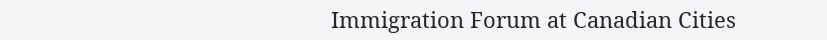Immigration Forum at Canadian Cities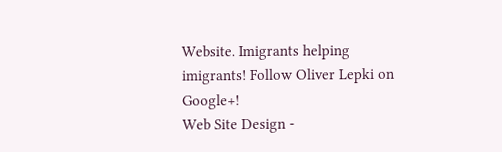Website. Imigrants helping imigrants! Follow Oliver Lepki on Google+!
Web Site Design -